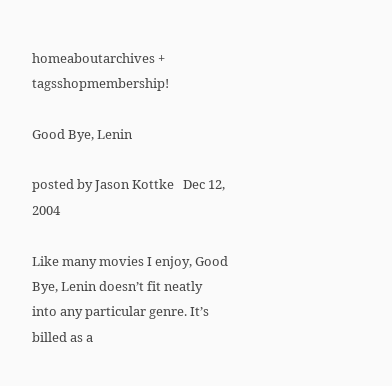homeaboutarchives + tagsshopmembership!

Good Bye, Lenin

posted by Jason Kottke   Dec 12, 2004

Like many movies I enjoy, Good Bye, Lenin doesn’t fit neatly into any particular genre. It’s billed as a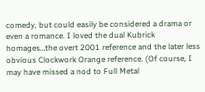comedy, but could easily be considered a drama or even a romance. I loved the dual Kubrick homages…the overt 2001 reference and the later less obvious Clockwork Orange reference. (Of course, I may have missed a nod to Full Metal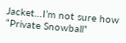Jacket…I’m not sure how “Private Snowball”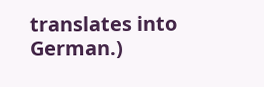translates into German.)